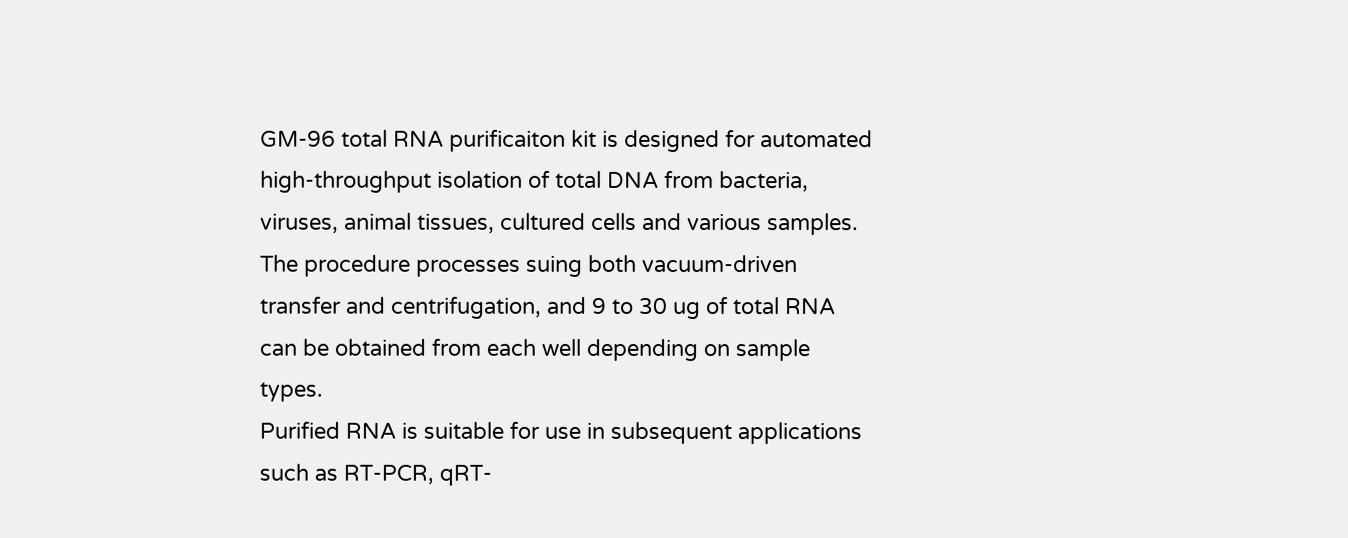GM-96 total RNA purificaiton kit is designed for automated high-throughput isolation of total DNA from bacteria, viruses, animal tissues, cultured cells and various samples. The procedure processes suing both vacuum-driven transfer and centrifugation, and 9 to 30 ug of total RNA can be obtained from each well depending on sample types.
Purified RNA is suitable for use in subsequent applications such as RT-PCR, qRT-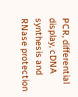PCR, differential display, cDNA synthesis and RNase protection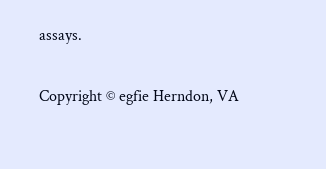assays.

Copyright © egfie Herndon, VA